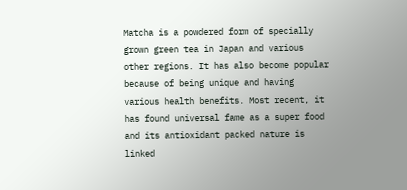Matcha is a powdered form of specially grown green tea in Japan and various other regions. It has also become popular because of being unique and having various health benefits. Most recent, it has found universal fame as a super food and its antioxidant packed nature is linked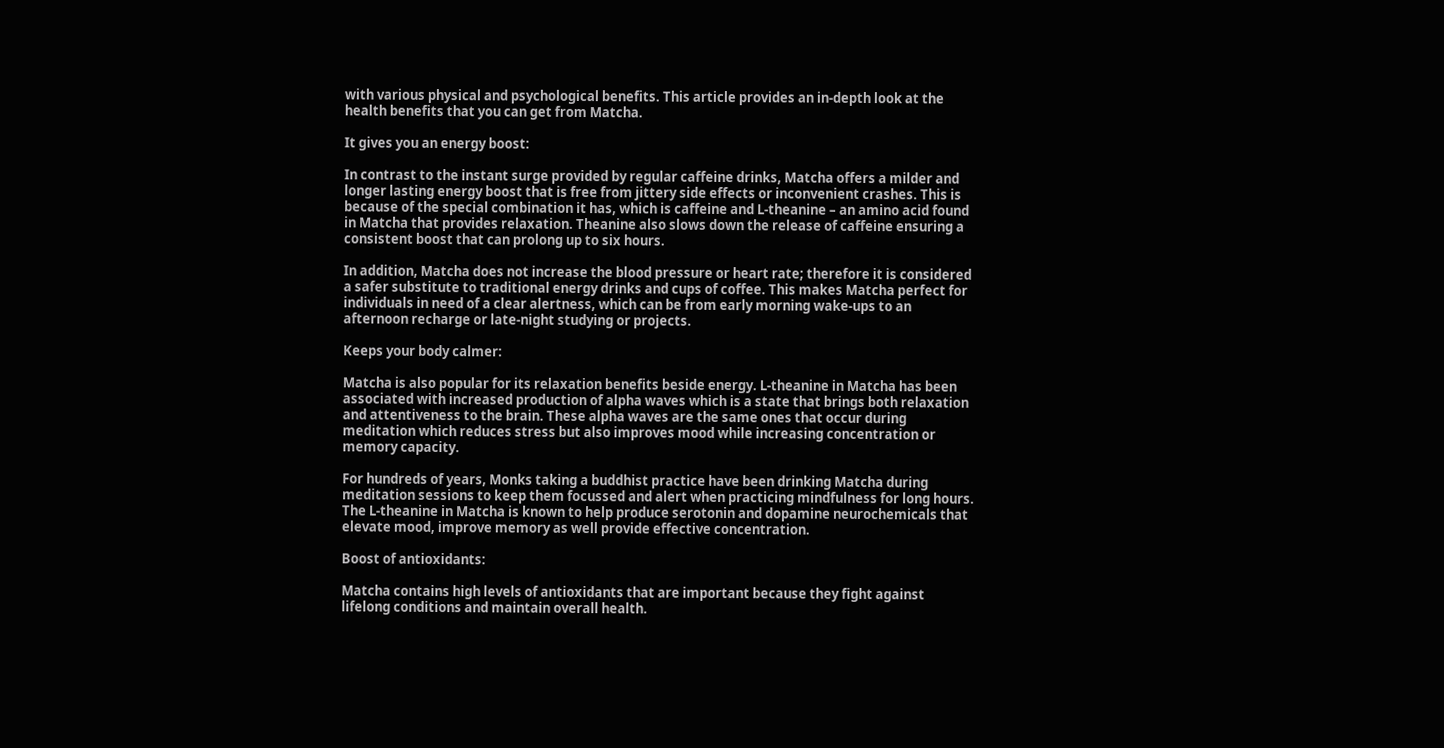with various physical and psychological benefits. This article provides an in-depth look at the health benefits that you can get from Matcha.

It gives you an energy boost:

In contrast to the instant surge provided by regular caffeine drinks, Matcha offers a milder and longer lasting energy boost that is free from jittery side effects or inconvenient crashes. This is because of the special combination it has, which is caffeine and L-theanine – an amino acid found in Matcha that provides relaxation. Theanine also slows down the release of caffeine ensuring a consistent boost that can prolong up to six hours.

In addition, Matcha does not increase the blood pressure or heart rate; therefore it is considered a safer substitute to traditional energy drinks and cups of coffee. This makes Matcha perfect for individuals in need of a clear alertness, which can be from early morning wake-ups to an afternoon recharge or late-night studying or projects.

Keeps your body calmer:

Matcha is also popular for its relaxation benefits beside energy. L-theanine in Matcha has been associated with increased production of alpha waves which is a state that brings both relaxation and attentiveness to the brain. These alpha waves are the same ones that occur during meditation which reduces stress but also improves mood while increasing concentration or memory capacity.

For hundreds of years, Monks taking a buddhist practice have been drinking Matcha during meditation sessions to keep them focussed and alert when practicing mindfulness for long hours. The L-theanine in Matcha is known to help produce serotonin and dopamine neurochemicals that elevate mood, improve memory as well provide effective concentration.

Boost of antioxidants:

Matcha contains high levels of antioxidants that are important because they fight against lifelong conditions and maintain overall health.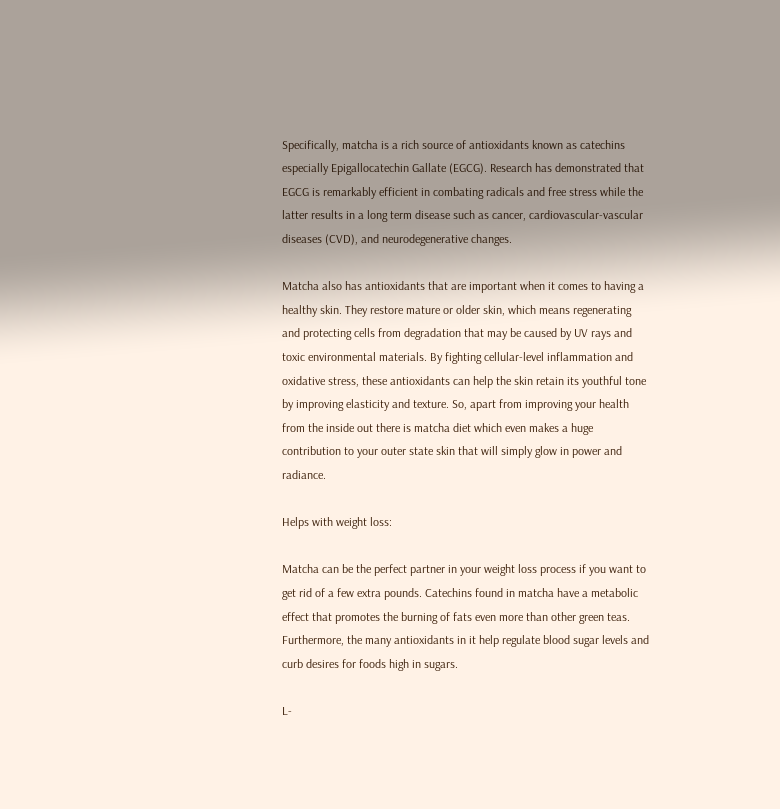Specifically, matcha is a rich source of antioxidants known as catechins especially Epigallocatechin Gallate (EGCG). Research has demonstrated that EGCG is remarkably efficient in combating radicals and free stress while the latter results in a long term disease such as cancer, cardiovascular-vascular diseases (CVD), and neurodegenerative changes.

Matcha also has antioxidants that are important when it comes to having a healthy skin. They restore mature or older skin, which means regenerating and protecting cells from degradation that may be caused by UV rays and toxic environmental materials. By fighting cellular-level inflammation and oxidative stress, these antioxidants can help the skin retain its youthful tone by improving elasticity and texture. So, apart from improving your health from the inside out there is matcha diet which even makes a huge contribution to your outer state skin that will simply glow in power and radiance.

Helps with weight loss:

Matcha can be the perfect partner in your weight loss process if you want to get rid of a few extra pounds. Catechins found in matcha have a metabolic effect that promotes the burning of fats even more than other green teas. Furthermore, the many antioxidants in it help regulate blood sugar levels and curb desires for foods high in sugars.

L-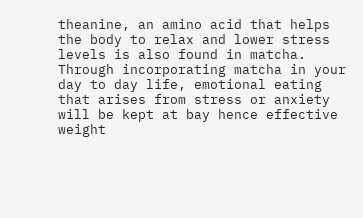theanine, an amino acid that helps the body to relax and lower stress levels is also found in matcha. Through incorporating matcha in your day to day life, emotional eating that arises from stress or anxiety will be kept at bay hence effective weight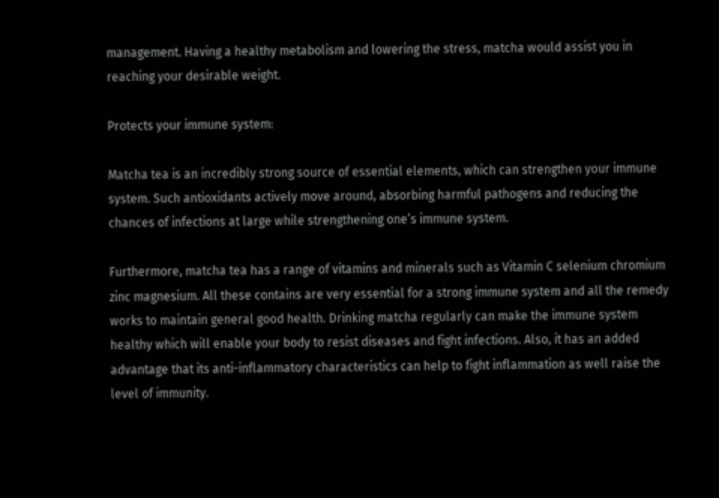management. Having a healthy metabolism and lowering the stress, matcha would assist you in reaching your desirable weight.

Protects your immune system:

Matcha tea is an incredibly strong source of essential elements, which can strengthen your immune system. Such antioxidants actively move around, absorbing harmful pathogens and reducing the chances of infections at large while strengthening one’s immune system.

Furthermore, matcha tea has a range of vitamins and minerals such as Vitamin C selenium chromium zinc magnesium. All these contains are very essential for a strong immune system and all the remedy works to maintain general good health. Drinking matcha regularly can make the immune system healthy which will enable your body to resist diseases and fight infections. Also, it has an added advantage that its anti-inflammatory characteristics can help to fight inflammation as well raise the level of immunity.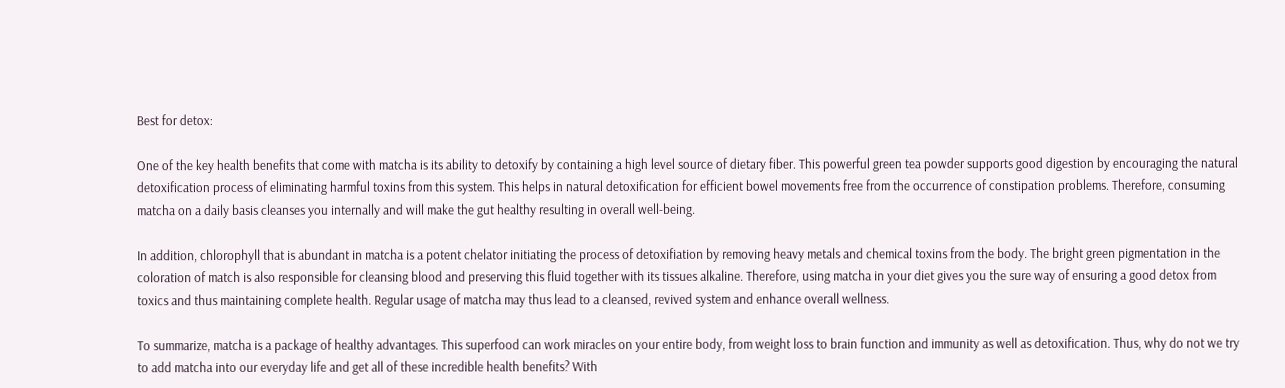Best for detox:

One of the key health benefits that come with matcha is its ability to detoxify by containing a high level source of dietary fiber. This powerful green tea powder supports good digestion by encouraging the natural detoxification process of eliminating harmful toxins from this system. This helps in natural detoxification for efficient bowel movements free from the occurrence of constipation problems. Therefore, consuming matcha on a daily basis cleanses you internally and will make the gut healthy resulting in overall well-being.

In addition, chlorophyll that is abundant in matcha is a potent chelator initiating the process of detoxifiation by removing heavy metals and chemical toxins from the body. The bright green pigmentation in the coloration of match is also responsible for cleansing blood and preserving this fluid together with its tissues alkaline. Therefore, using matcha in your diet gives you the sure way of ensuring a good detox from toxics and thus maintaining complete health. Regular usage of matcha may thus lead to a cleansed, revived system and enhance overall wellness.

To summarize, matcha is a package of healthy advantages. This superfood can work miracles on your entire body, from weight loss to brain function and immunity as well as detoxification. Thus, why do not we try to add matcha into our everyday life and get all of these incredible health benefits? With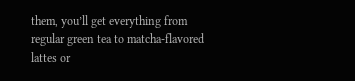them, you’ll get everything from regular green tea to matcha-flavored lattes or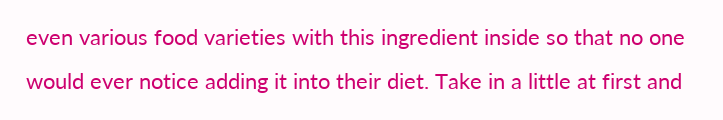even various food varieties with this ingredient inside so that no one would ever notice adding it into their diet. Take in a little at first and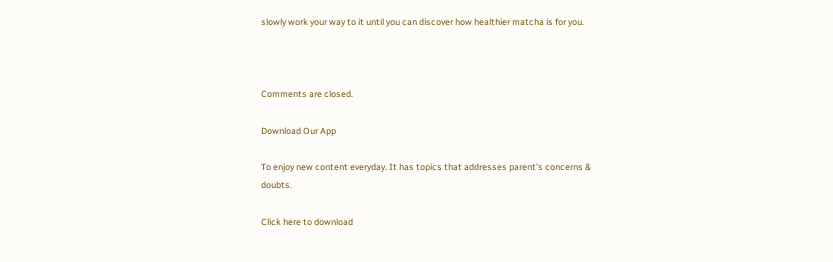slowly work your way to it until you can discover how healthier matcha is for you.



Comments are closed.

Download Our App

To enjoy new content everyday. It has topics that addresses parent's concerns & doubts.

Click here to download